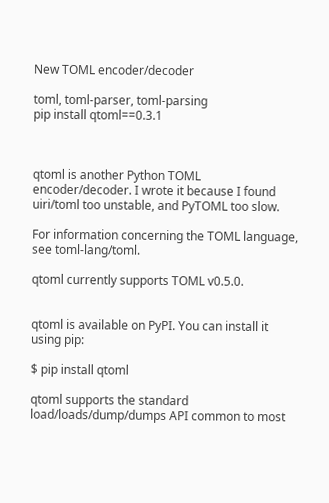New TOML encoder/decoder

toml, toml-parser, toml-parsing
pip install qtoml==0.3.1



qtoml is another Python TOML encoder/decoder. I wrote it because I found uiri/toml too unstable, and PyTOML too slow.

For information concerning the TOML language, see toml-lang/toml.

qtoml currently supports TOML v0.5.0.


qtoml is available on PyPI. You can install it using pip:

$ pip install qtoml

qtoml supports the standard load/loads/dump/dumps API common to most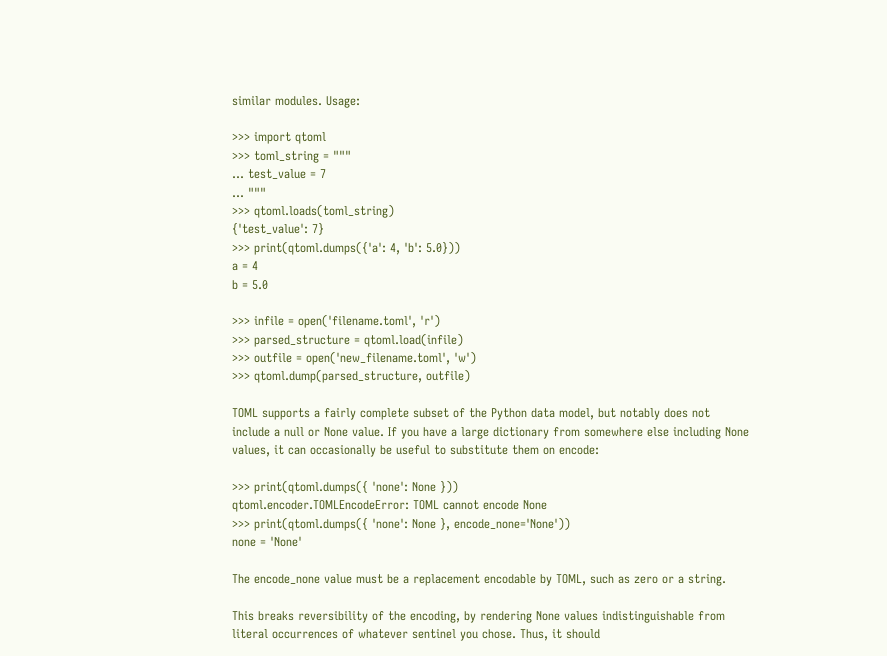similar modules. Usage:

>>> import qtoml
>>> toml_string = """
... test_value = 7
... """
>>> qtoml.loads(toml_string)
{'test_value': 7}
>>> print(qtoml.dumps({'a': 4, 'b': 5.0}))
a = 4
b = 5.0

>>> infile = open('filename.toml', 'r')
>>> parsed_structure = qtoml.load(infile)
>>> outfile = open('new_filename.toml', 'w')
>>> qtoml.dump(parsed_structure, outfile)

TOML supports a fairly complete subset of the Python data model, but notably does not include a null or None value. If you have a large dictionary from somewhere else including None values, it can occasionally be useful to substitute them on encode:

>>> print(qtoml.dumps({ 'none': None }))
qtoml.encoder.TOMLEncodeError: TOML cannot encode None
>>> print(qtoml.dumps({ 'none': None }, encode_none='None'))
none = 'None'

The encode_none value must be a replacement encodable by TOML, such as zero or a string.

This breaks reversibility of the encoding, by rendering None values indistinguishable from literal occurrences of whatever sentinel you chose. Thus, it should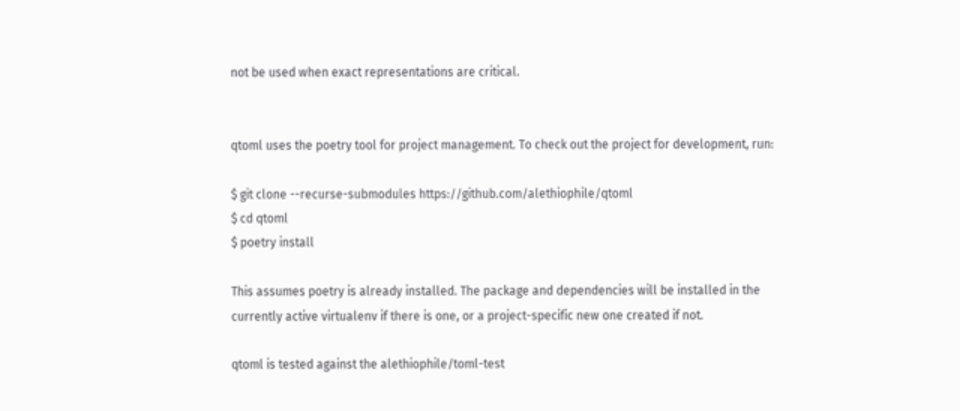not be used when exact representations are critical.


qtoml uses the poetry tool for project management. To check out the project for development, run:

$ git clone --recurse-submodules https://github.com/alethiophile/qtoml
$ cd qtoml
$ poetry install

This assumes poetry is already installed. The package and dependencies will be installed in the currently active virtualenv if there is one, or a project-specific new one created if not.

qtoml is tested against the alethiophile/toml-test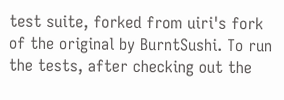test suite, forked from uiri's fork of the original by BurntSushi. To run the tests, after checking out the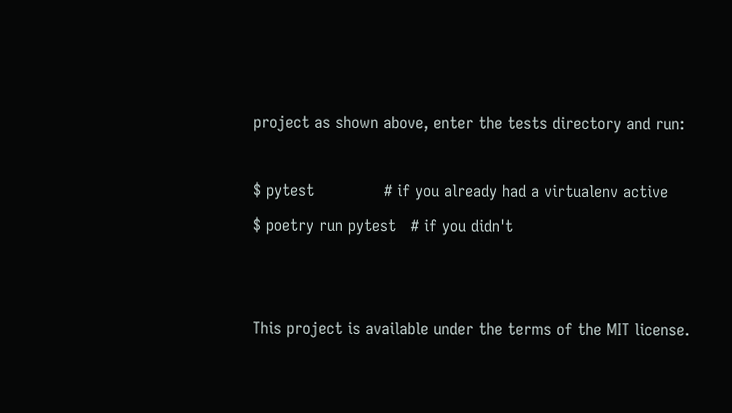project as shown above, enter the tests directory and run:

$ pytest              # if you already had a virtualenv active
$ poetry run pytest   # if you didn't


This project is available under the terms of the MIT license.